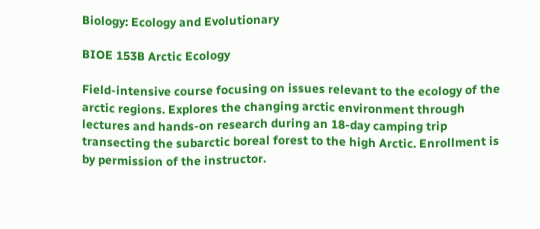Biology: Ecology and Evolutionary

BIOE 153B Arctic Ecology

Field-intensive course focusing on issues relevant to the ecology of the arctic regions. Explores the changing arctic environment through lectures and hands-on research during an 18-day camping trip transecting the subarctic boreal forest to the high Arctic. Enrollment is by permission of the instructor.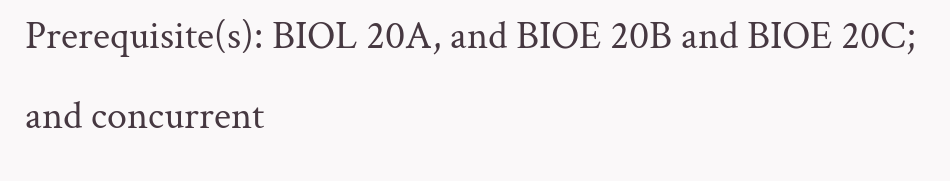Prerequisite(s): BIOL 20A, and BIOE 20B and BIOE 20C; and concurrent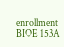enrollment BIOE 153A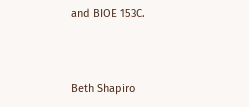and BIOE 153C.




Beth Shapiro